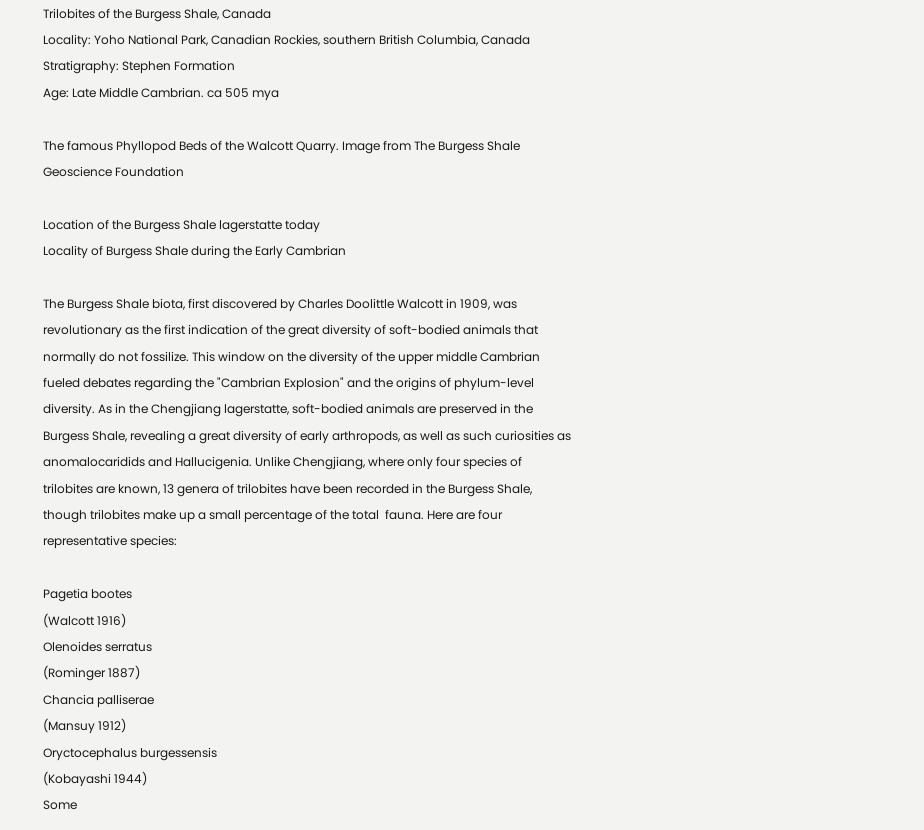Trilobites of the Burgess Shale, Canada
Locality: Yoho National Park, Canadian Rockies, southern British Columbia, Canada
Stratigraphy: Stephen Formation
Age: Late Middle Cambrian. ca 505 mya

The famous Phyllopod Beds of the Walcott Quarry. Image from The Burgess Shale Geoscience Foundation

Location of the Burgess Shale lagerstatte today
Locality of Burgess Shale during the Early Cambrian

The Burgess Shale biota, first discovered by Charles Doolittle Walcott in 1909, was revolutionary as the first indication of the great diversity of soft-bodied animals that normally do not fossilize. This window on the diversity of the upper middle Cambrian fueled debates regarding the "Cambrian Explosion" and the origins of phylum-level diversity. As in the Chengjiang lagerstatte, soft-bodied animals are preserved in the Burgess Shale, revealing a great diversity of early arthropods, as well as such curiosities as anomalocaridids and Hallucigenia. Unlike Chengjiang, where only four species of trilobites are known, 13 genera of trilobites have been recorded in the Burgess Shale, though trilobites make up a small percentage of the total  fauna. Here are four representative species:

Pagetia bootes
(Walcott 1916)
Olenoides serratus
(Rominger 1887)
Chancia palliserae
(Mansuy 1912)
Oryctocephalus burgessensis
(Kobayashi 1944)
Some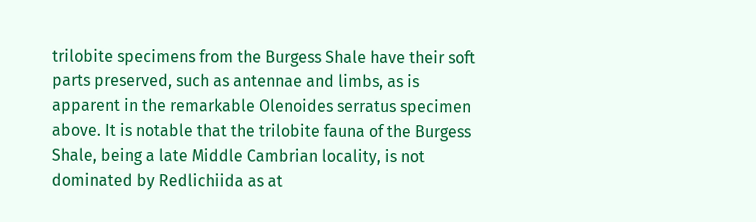trilobite specimens from the Burgess Shale have their soft parts preserved, such as antennae and limbs, as is apparent in the remarkable Olenoides serratus specimen above. It is notable that the trilobite fauna of the Burgess Shale, being a late Middle Cambrian locality, is not dominated by Redlichiida as at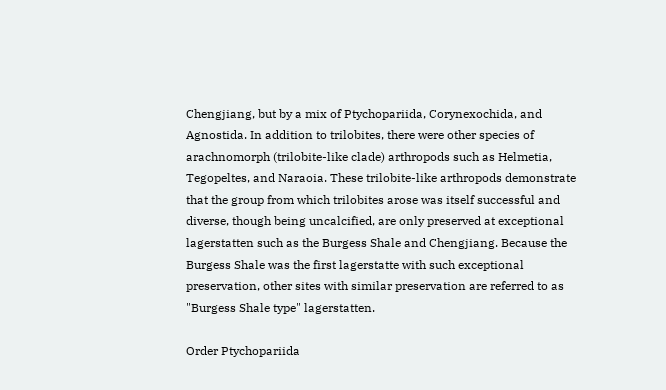Chengjiang, but by a mix of Ptychopariida, Corynexochida, and Agnostida. In addition to trilobites, there were other species of arachnomorph (trilobite-like clade) arthropods such as Helmetia, Tegopeltes, and Naraoia. These trilobite-like arthropods demonstrate that the group from which trilobites arose was itself successful and diverse, though being uncalcified, are only preserved at exceptional lagerstatten such as the Burgess Shale and Chengjiang. Because the Burgess Shale was the first lagerstatte with such exceptional preservation, other sites with similar preservation are referred to as "Burgess Shale type" lagerstatten.

Order Ptychopariida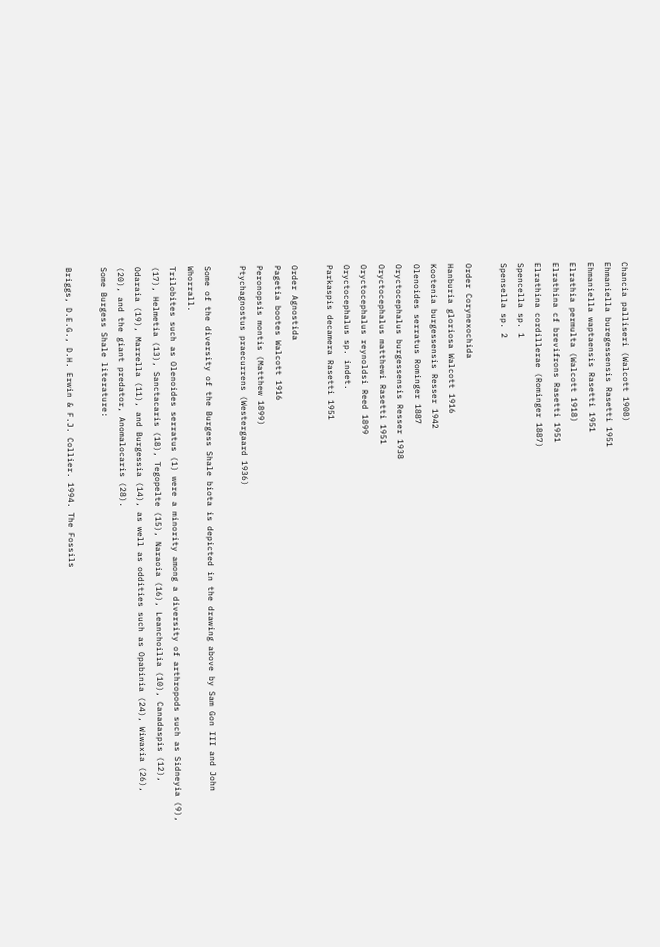Chancia palliseri (Walcott 1908)
Ehmaniella buregessensis Rasetti 1951
Ehmaniella waptaensis Rasetti 1951
Elrathia permulta (Walcott 1918)
Elrathina cf brevifrons Rasetti 1951
Elrathina cordillerae (Rominger 1887)
Spencella sp. 1
Spensella sp. 2

Order Corynexochida
Hanburia gloriosa Walcott 1916
Kootenia burgessensis Resser 1942
Olenoides serratus Rominger 1887
Oryctocephalus burgessensis Resser 1938
Oryctocephalus matthewi Rasetti 1951
Oryctocephalus reynoldsi Reed 1899
Oryctocephalus sp. indet.
Parkaspis decamera Rasetti 1951

Order Agnostida
Pagetia bootes Walcott 1916
Peronopsis montis (Matthew 1899)
Ptychagnostus praecurrens (Westergaard 1936)

Some of the diversity of the Burgess Shale biota is depicted in the drawing above by Sam Gon III and John Whorrall.
Trilobites such as Olenoides serratus (1) were a minority among a diversity of arthropods such as Sidneyia (9),
(17), Helmetia (13), Sanctacaris (18), Tegopelte (15), Naraoia (16), Leanchoilia (10), Canadaspis (12),
Odaraia (19), Marrella (11), and Burgessia (14), as well as oddities such as Opabinia (24), Wiwaxia (26),
(20), and the giant predator, Anomalocaris (28).
Some Burgess Shale literature:

Briggs, D.E.G., D.H. Erwin & F.J. Collier. 1994. The Fossils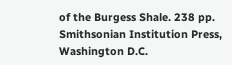of the Burgess Shale. 238 pp. Smithsonian Institution Press, Washington D.C.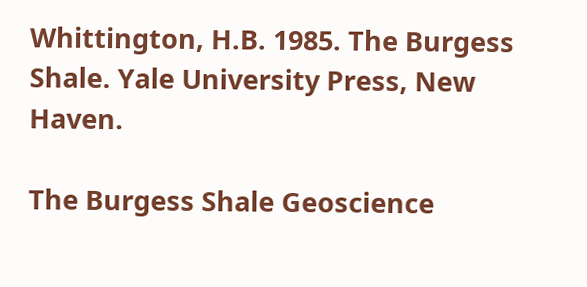Whittington, H.B. 1985. The Burgess Shale. Yale University Press, New Haven.

The Burgess Shale Geoscience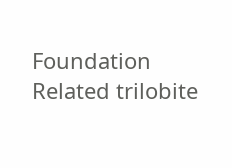Foundation
Related trilobite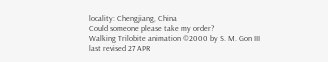locality: Chengjiang, China
Could someone please take my order?
Walking Trilobite animation ©2000 by S. M. Gon III
last revised 27 APR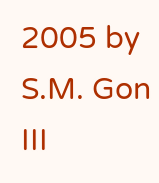2005 by S.M. Gon III